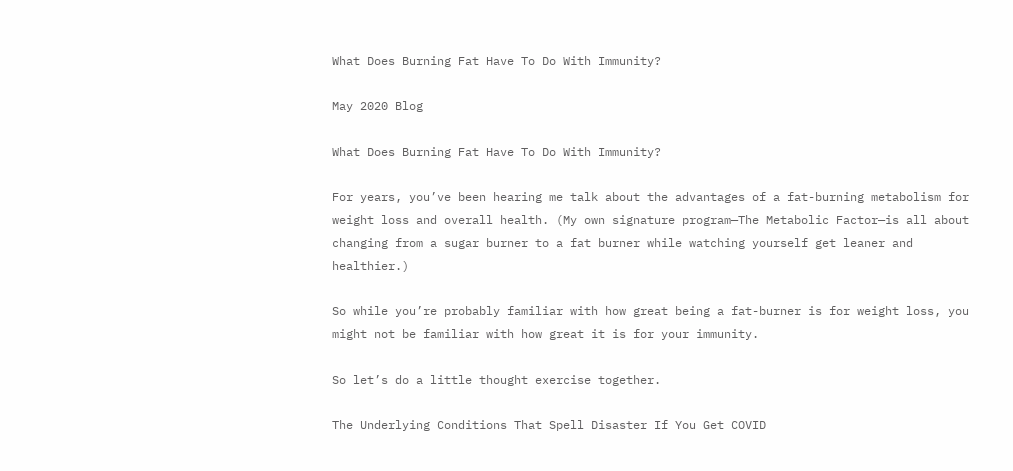What Does Burning Fat Have To Do With Immunity?

May 2020 Blog

What Does Burning Fat Have To Do With Immunity?

For years, you’ve been hearing me talk about the advantages of a fat-burning metabolism for weight loss and overall health. (My own signature program—The Metabolic Factor—is all about changing from a sugar burner to a fat burner while watching yourself get leaner and healthier.)

So while you’re probably familiar with how great being a fat-burner is for weight loss, you might not be familiar with how great it is for your immunity.

So let’s do a little thought exercise together.

The Underlying Conditions That Spell Disaster If You Get COVID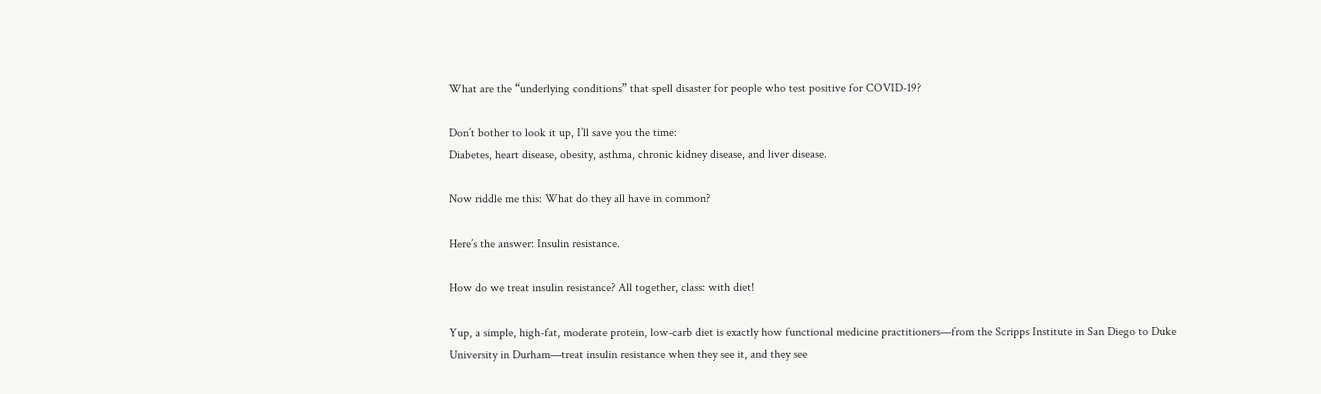What are the “underlying conditions” that spell disaster for people who test positive for COVID-19?

Don’t bother to look it up, I’ll save you the time:
Diabetes, heart disease, obesity, asthma, chronic kidney disease, and liver disease.

Now riddle me this: What do they all have in common?

Here’s the answer: Insulin resistance.

How do we treat insulin resistance? All together, class: with diet!

Yup, a simple, high-fat, moderate protein, low-carb diet is exactly how functional medicine practitioners—from the Scripps Institute in San Diego to Duke University in Durham—treat insulin resistance when they see it, and they see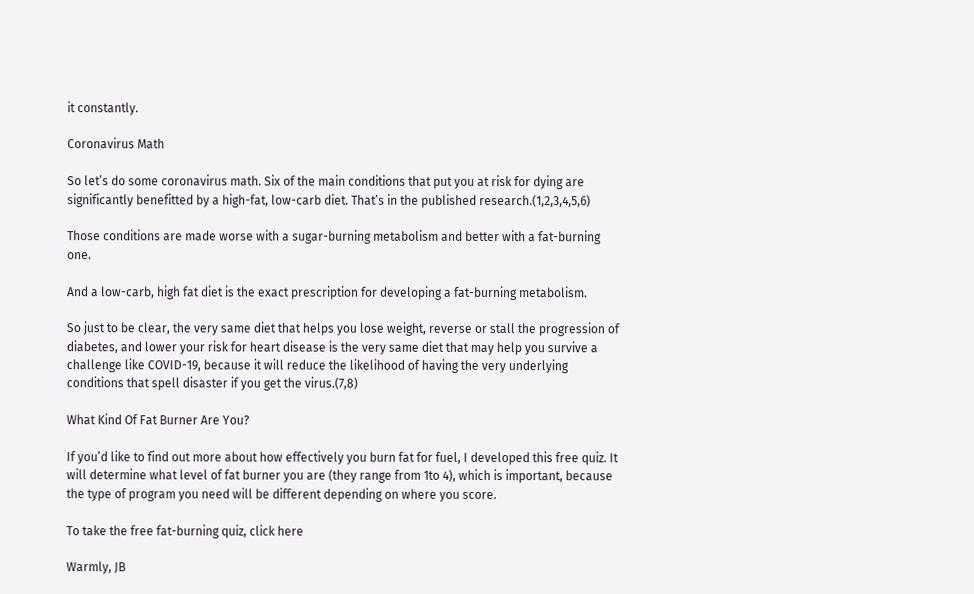it constantly.

Coronavirus Math

So let’s do some coronavirus math. Six of the main conditions that put you at risk for dying are significantly benefitted by a high-fat, low-carb diet. That’s in the published research.(1,2,3,4,5,6)

Those conditions are made worse with a sugar-burning metabolism and better with a fat-burning one.

And a low-carb, high fat diet is the exact prescription for developing a fat-burning metabolism.

So just to be clear, the very same diet that helps you lose weight, reverse or stall the progression of diabetes, and lower your risk for heart disease is the very same diet that may help you survive a challenge like COVID-19, because it will reduce the likelihood of having the very underlying conditions that spell disaster if you get the virus.(7,8)

What Kind Of Fat Burner Are You?

If you’d like to find out more about how effectively you burn fat for fuel, I developed this free quiz. It will determine what level of fat burner you are (they range from 1to 4), which is important, because the type of program you need will be different depending on where you score.

To take the free fat-burning quiz, click here

Warmly, JB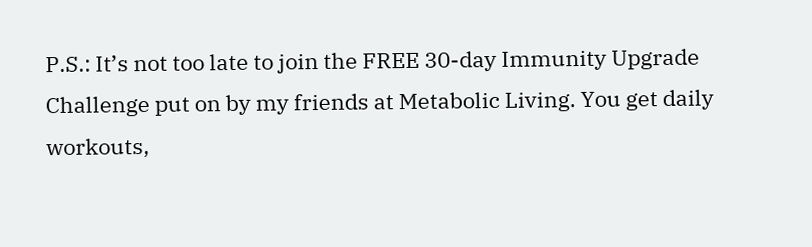P.S.: It’s not too late to join the FREE 30-day Immunity Upgrade Challenge put on by my friends at Metabolic Living. You get daily workouts,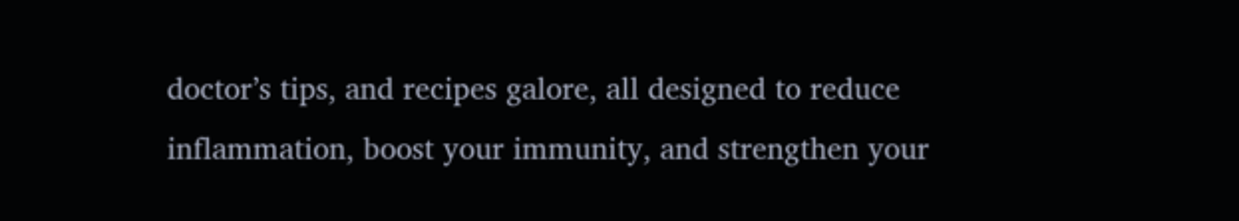doctor’s tips, and recipes galore, all designed to reduce inflammation, boost your immunity, and strengthen your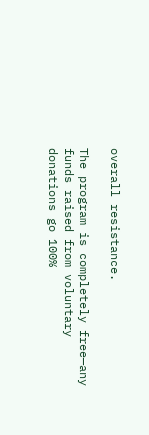overall resistance.

The program is completely free—any funds raised from voluntary donations go 100%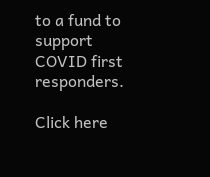to a fund to support COVID first responders.

Click here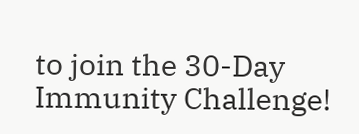to join the 30-Day Immunity Challenge!